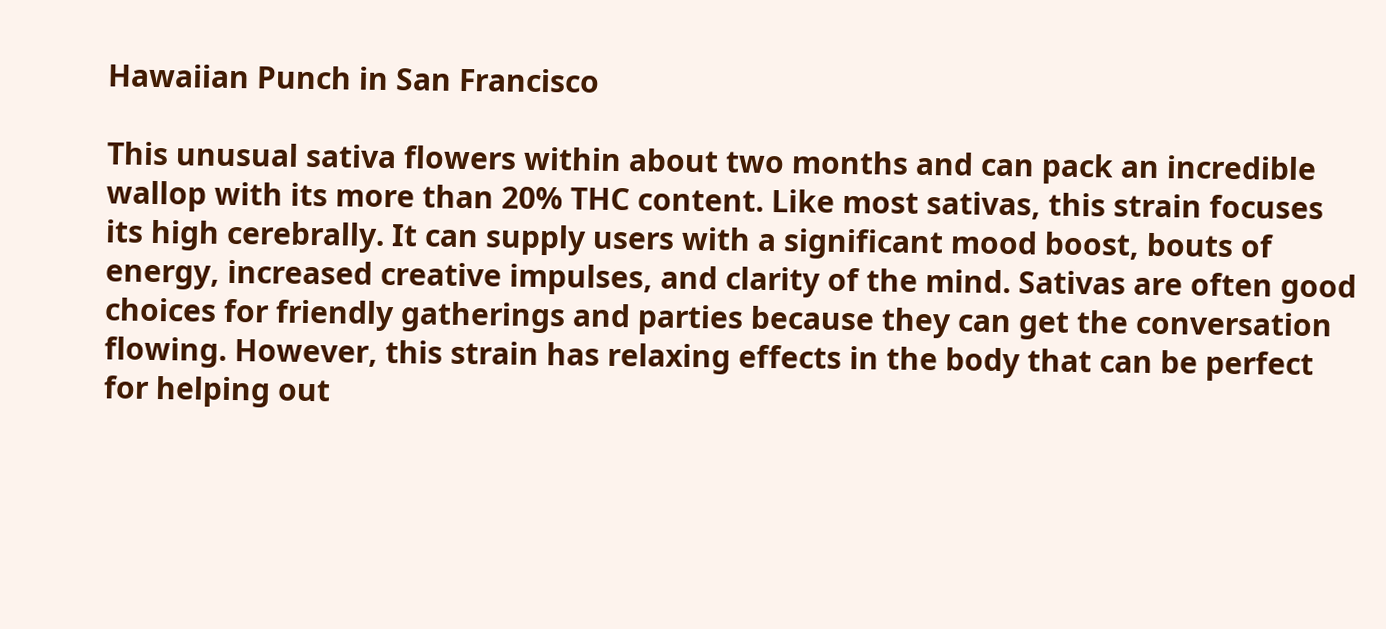Hawaiian Punch in San Francisco

This unusual sativa flowers within about two months and can pack an incredible wallop with its more than 20% THC content. Like most sativas, this strain focuses its high cerebrally. It can supply users with a significant mood boost, bouts of energy, increased creative impulses, and clarity of the mind. Sativas are often good choices for friendly gatherings and parties because they can get the conversation flowing. However, this strain has relaxing effects in the body that can be perfect for helping out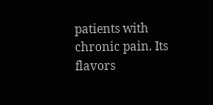patients with chronic pain. Its flavors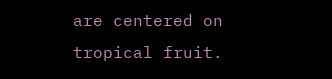are centered on tropical fruit.